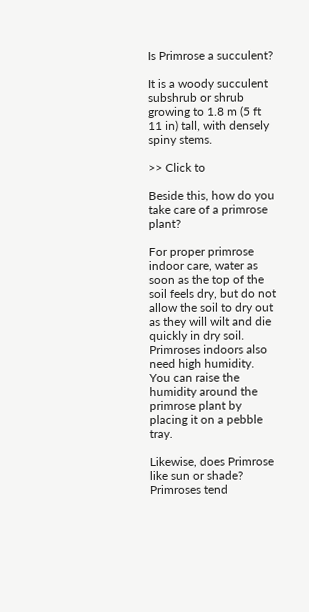Is Primrose a succulent?

It is a woody succulent subshrub or shrub growing to 1.8 m (5 ft 11 in) tall, with densely spiny stems.

>> Click to

Beside this, how do you take care of a primrose plant?

For proper primrose indoor care, water as soon as the top of the soil feels dry, but do not allow the soil to dry out as they will wilt and die quickly in dry soil. Primroses indoors also need high humidity. You can raise the humidity around the primrose plant by placing it on a pebble tray.

Likewise, does Primrose like sun or shade? Primroses tend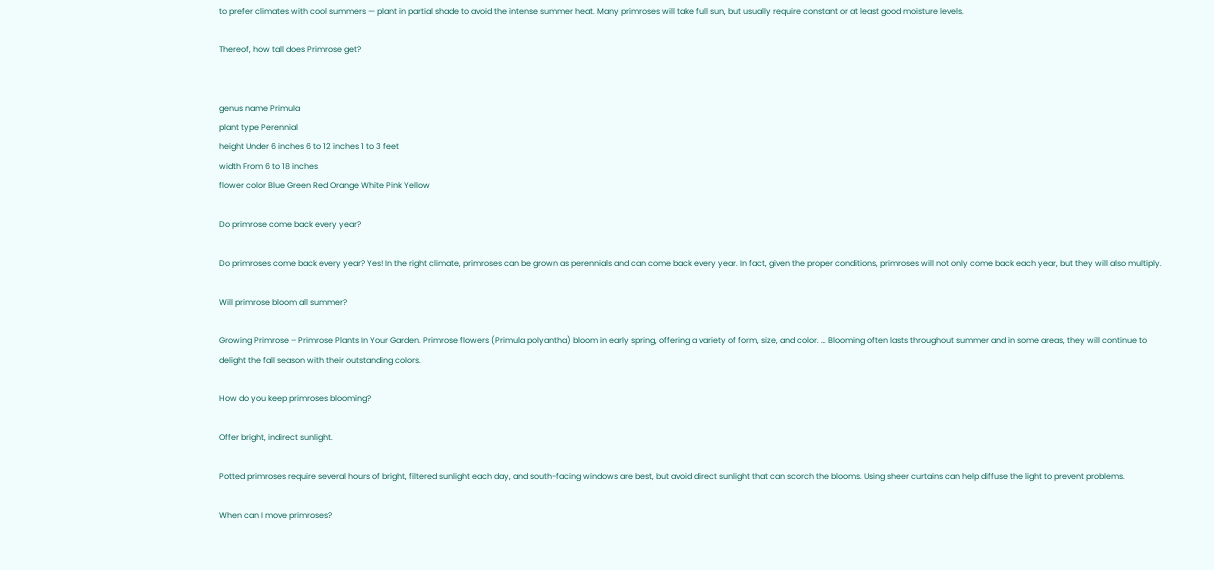to prefer climates with cool summers — plant in partial shade to avoid the intense summer heat. Many primroses will take full sun, but usually require constant or at least good moisture levels.

Thereof, how tall does Primrose get?


genus name Primula
plant type Perennial
height Under 6 inches 6 to 12 inches 1 to 3 feet
width From 6 to 18 inches
flower color Blue Green Red Orange White Pink Yellow

Do primrose come back every year?

Do primroses come back every year? Yes! In the right climate, primroses can be grown as perennials and can come back every year. In fact, given the proper conditions, primroses will not only come back each year, but they will also multiply.

Will primrose bloom all summer?

Growing Primrose – Primrose Plants In Your Garden. Primrose flowers (Primula polyantha) bloom in early spring, offering a variety of form, size, and color. … Blooming often lasts throughout summer and in some areas, they will continue to delight the fall season with their outstanding colors.

How do you keep primroses blooming?

Offer bright, indirect sunlight.

Potted primroses require several hours of bright, filtered sunlight each day, and south-facing windows are best, but avoid direct sunlight that can scorch the blooms. Using sheer curtains can help diffuse the light to prevent problems.

When can I move primroses?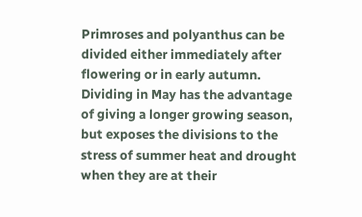Primroses and polyanthus can be divided either immediately after flowering or in early autumn. Dividing in May has the advantage of giving a longer growing season, but exposes the divisions to the stress of summer heat and drought when they are at their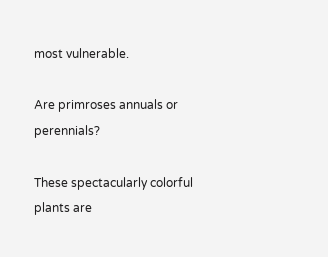most vulnerable.

Are primroses annuals or perennials?

These spectacularly colorful plants are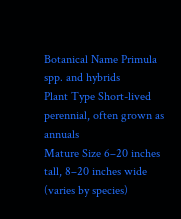Botanical Name Primula spp. and hybrids
Plant Type Short-lived perennial, often grown as annuals
Mature Size 6–20 inches tall, 8–20 inches wide (varies by species)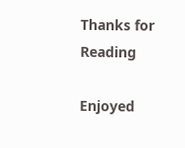Thanks for Reading

Enjoyed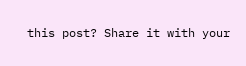this post? Share it with your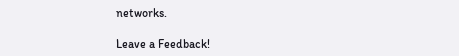networks.

Leave a Feedback!